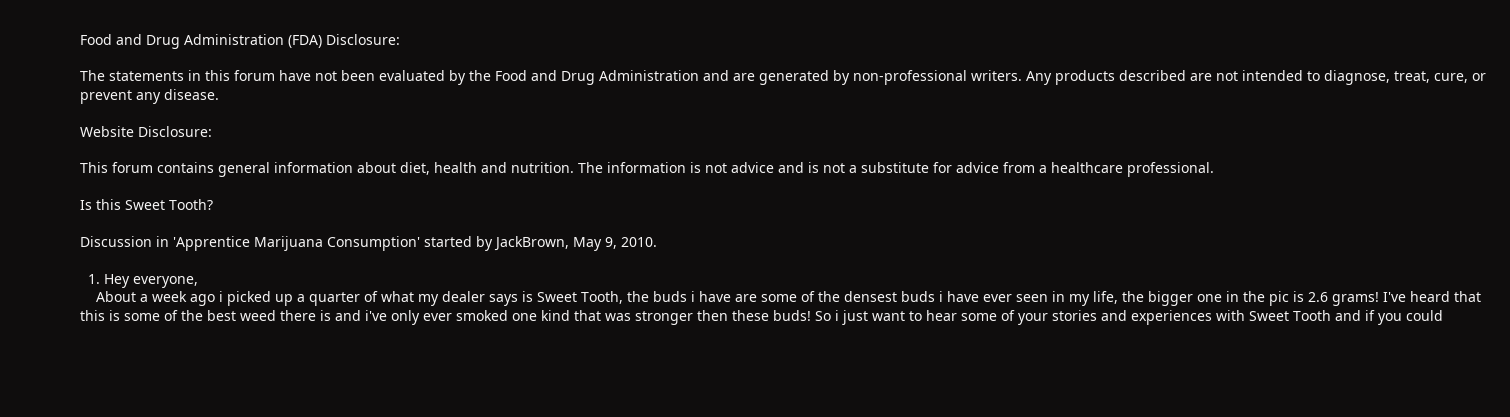Food and Drug Administration (FDA) Disclosure:

The statements in this forum have not been evaluated by the Food and Drug Administration and are generated by non-professional writers. Any products described are not intended to diagnose, treat, cure, or prevent any disease.

Website Disclosure:

This forum contains general information about diet, health and nutrition. The information is not advice and is not a substitute for advice from a healthcare professional.

Is this Sweet Tooth?

Discussion in 'Apprentice Marijuana Consumption' started by JackBrown, May 9, 2010.

  1. Hey everyone,
    About a week ago i picked up a quarter of what my dealer says is Sweet Tooth, the buds i have are some of the densest buds i have ever seen in my life, the bigger one in the pic is 2.6 grams! I've heard that this is some of the best weed there is and i've only ever smoked one kind that was stronger then these buds! So i just want to hear some of your stories and experiences with Sweet Tooth and if you could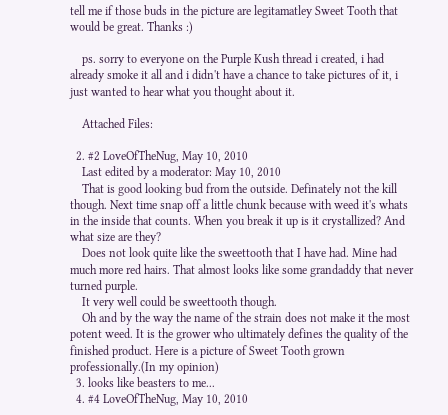tell me if those buds in the picture are legitamatley Sweet Tooth that would be great. Thanks :)

    ps. sorry to everyone on the Purple Kush thread i created, i had already smoke it all and i didn't have a chance to take pictures of it, i just wanted to hear what you thought about it.

    Attached Files:

  2. #2 LoveOfTheNug, May 10, 2010
    Last edited by a moderator: May 10, 2010
    That is good looking bud from the outside. Definately not the kill though. Next time snap off a little chunk because with weed it's whats in the inside that counts. When you break it up is it crystallized? And what size are they?
    Does not look quite like the sweettooth that I have had. Mine had much more red hairs. That almost looks like some grandaddy that never turned purple.
    It very well could be sweettooth though.
    Oh and by the way the name of the strain does not make it the most potent weed. It is the grower who ultimately defines the quality of the finished product. Here is a picture of Sweet Tooth grown professionally.(In my opinion)
  3. looks like beasters to me...
  4. #4 LoveOfTheNug, May 10, 2010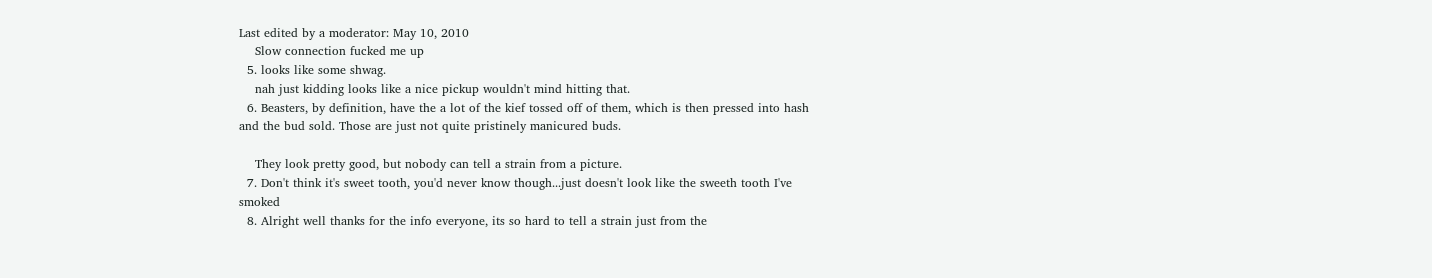Last edited by a moderator: May 10, 2010
    Slow connection fucked me up
  5. looks like some shwag.
    nah just kidding looks like a nice pickup wouldn't mind hitting that.
  6. Beasters, by definition, have the a lot of the kief tossed off of them, which is then pressed into hash and the bud sold. Those are just not quite pristinely manicured buds.

    They look pretty good, but nobody can tell a strain from a picture.
  7. Don't think it's sweet tooth, you'd never know though...just doesn't look like the sweeth tooth I've smoked
  8. Alright well thanks for the info everyone, its so hard to tell a strain just from the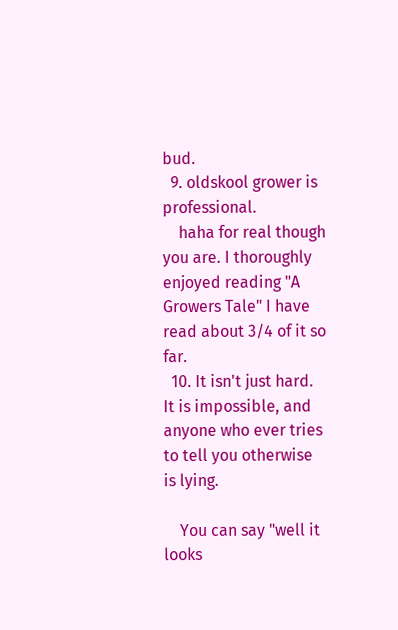bud.
  9. oldskool grower is professional.
    haha for real though you are. I thoroughly enjoyed reading "A Growers Tale" I have read about 3/4 of it so far.
  10. It isn't just hard. It is impossible, and anyone who ever tries to tell you otherwise is lying.

    You can say "well it looks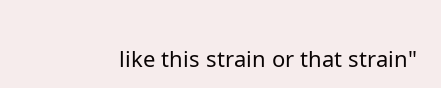like this strain or that strain"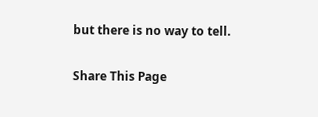but there is no way to tell.

Share This Page